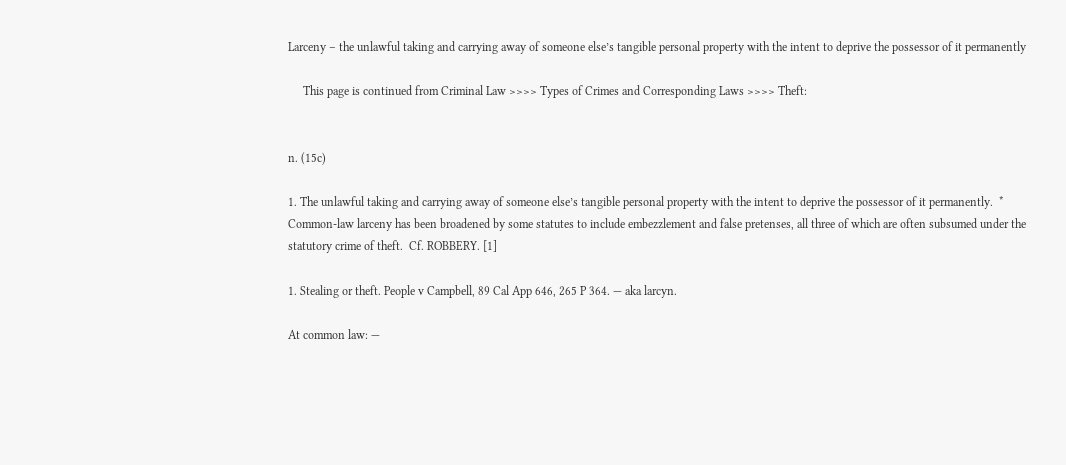Larceny – the unlawful taking and carrying away of someone else’s tangible personal property with the intent to deprive the possessor of it permanently

     This page is continued from Criminal Law >>>> Types of Crimes and Corresponding Laws >>>> Theft:


n. (15c)

1. The unlawful taking and carrying away of someone else’s tangible personal property with the intent to deprive the possessor of it permanently.  *  Common-law larceny has been broadened by some statutes to include embezzlement and false pretenses, all three of which are often subsumed under the statutory crime of theft.  Cf. ROBBERY. [1]

1. Stealing or theft. People v Campbell, 89 Cal App 646, 265 P 364. — aka larcyn.

At common law: —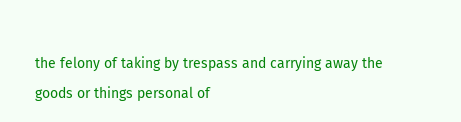the felony of taking by trespass and carrying away the goods or things personal of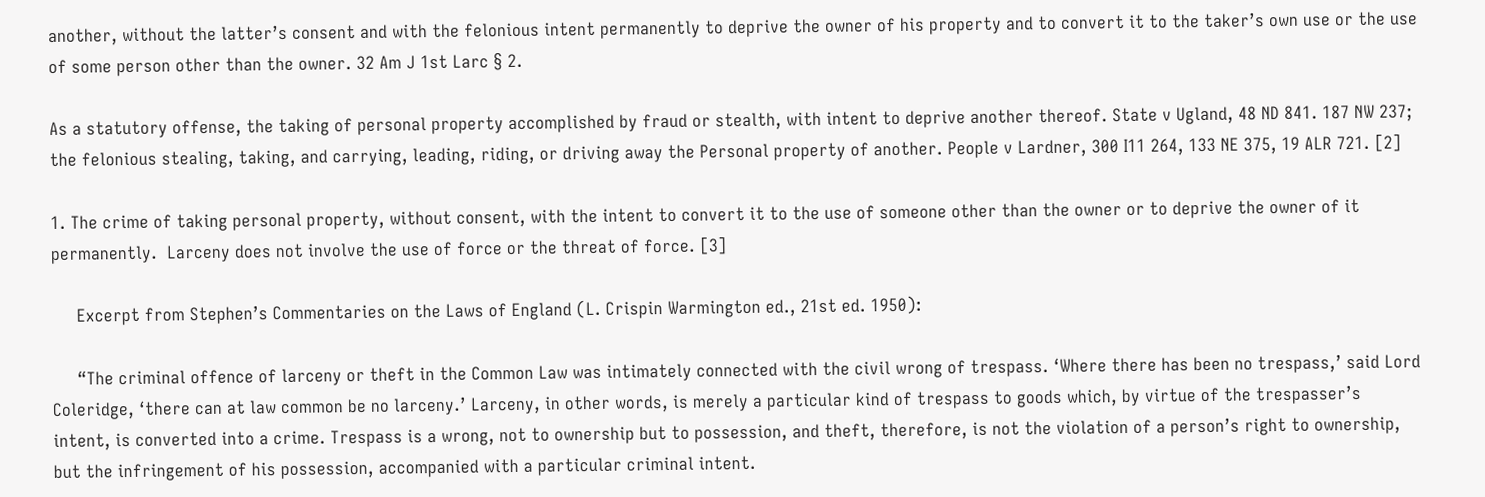another, without the latter’s consent and with the felonious intent permanently to deprive the owner of his property and to convert it to the taker’s own use or the use of some person other than the owner. 32 Am J 1st Larc § 2.

As a statutory offense, the taking of personal property accomplished by fraud or stealth, with intent to deprive another thereof. State v Ugland, 48 ND 841. 187 NW 237; the felonious stealing, taking, and carrying, leading, riding, or driving away the Personal property of another. People v Lardner, 300 I11 264, 133 NE 375, 19 ALR 721. [2]

1. The crime of taking personal property, without consent, with the intent to convert it to the use of someone other than the owner or to deprive the owner of it permanently.  Larceny does not involve the use of force or the threat of force. [3]

     Excerpt from Stephen’s Commentaries on the Laws of England (L. Crispin Warmington ed., 21st ed. 1950):

     “The criminal offence of larceny or theft in the Common Law was intimately connected with the civil wrong of trespass. ‘Where there has been no trespass,’ said Lord Coleridge, ‘there can at law common be no larceny.’ Larceny, in other words, is merely a particular kind of trespass to goods which, by virtue of the trespasser’s intent, is converted into a crime. Trespass is a wrong, not to ownership but to possession, and theft, therefore, is not the violation of a person’s right to ownership, but the infringement of his possession, accompanied with a particular criminal intent.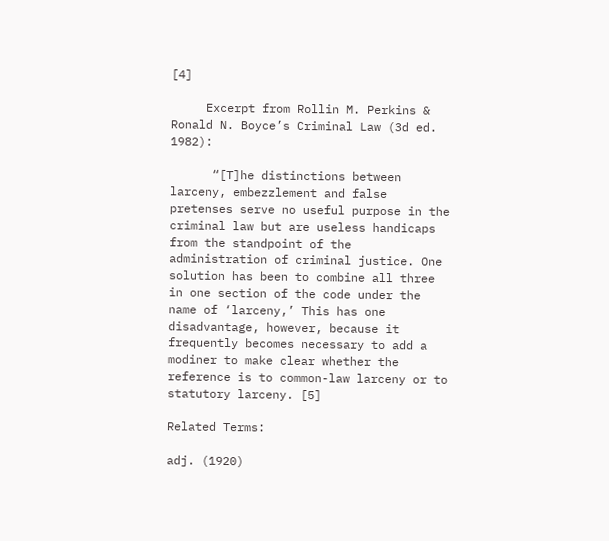[4]

     Excerpt from Rollin M. Perkins & Ronald N. Boyce’s Criminal Law (3d ed. 1982):

      “[T]he distinctions between larceny, embezzlement and false pretenses serve no useful purpose in the criminal law but are useless handicaps from the standpoint of the administration of criminal justice. One solution has been to combine all three in one section of the code under the name of ‘larceny,’ This has one disadvantage, however, because it frequently becomes necessary to add a modiner to make clear whether the reference is to common-law larceny or to statutory larceny. [5]

Related Terms:

adj. (1920)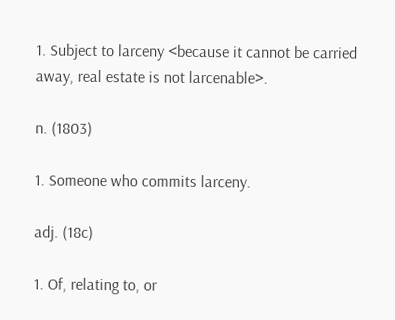1. Subject to larceny <because it cannot be carried away, real estate is not larcenable>.

n. (1803)

1. Someone who commits larceny.

adj. (18c)

1. Of, relating to, or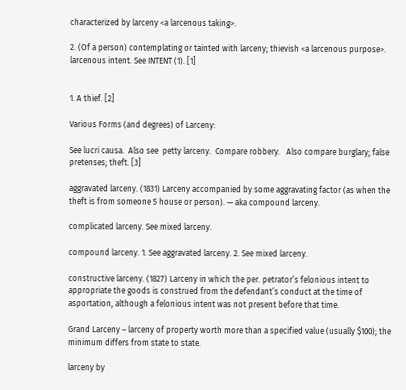characterized by larceny <a larcenous taking>.

2. (Of a person) contemplating or tainted with larceny; thievish <a larcenous purpose>. larcenous intent. See INTENT (1). [1]


1. A thief. [2]

Various Forms (and degrees) of Larceny:

See lucri causa.  Also see  petty larceny.  Compare robbery.   Also compare burglary; false pretenses; theft. [3]

aggravated larceny. (1831) Larceny accompanied by some aggravating factor (as when the theft is from someone 5 house or person). — aka compound larceny.

complicated larceny. See mixed larceny.

compound larceny. 1. See aggravated larceny. 2. See mixed larceny.

constructive larceny. (1827) Larceny in which the per. petrator’s felonious intent to appropriate the goods is construed from the defendant’s conduct at the time of asportation, although a felonious intent was not present before that time.

Grand Larceny – larceny of property worth more than a specified value (usually $100); the minimum differs from state to state.

larceny by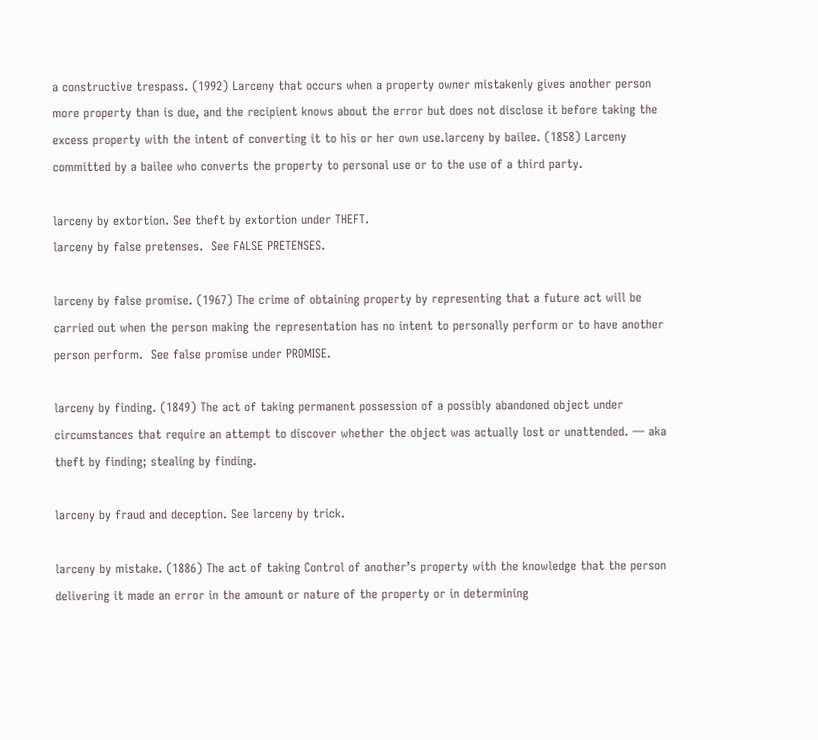a constructive trespass. (1992) Larceny that occurs when a property owner mistakenly gives another person more property than is due, and the recipient knows about the error but does not disclose it before taking the excess property with the intent of converting it to his or her own use.larceny by bailee. (1858) Larceny committed by a bailee who converts the property to personal use or to the use of a third party.

larceny by extortion. See theft by extortion under THEFT.
larceny by false pretenses.  See FALSE PRETENSES.

larceny by false promise. (1967) The crime of obtaining property by representing that a future act will be carried out when the person making the representation has no intent to personally perform or to have another person perform.  See false promise under PROMISE.

larceny by finding. (1849) The act of taking permanent possession of a possibly abandoned object under circumstances that require an attempt to discover whether the object was actually lost or unattended. — aka theft by finding; stealing by finding.

larceny by fraud and deception. See larceny by trick.

larceny by mistake. (1886) The act of taking Control of another’s property with the knowledge that the person delivering it made an error in the amount or nature of the property or in determining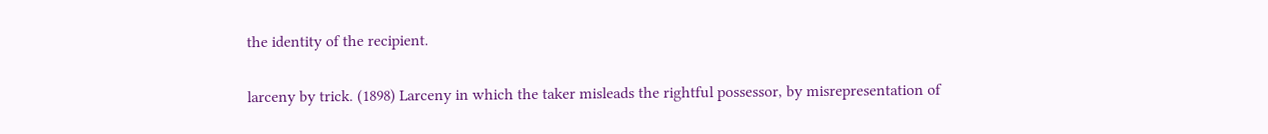the identity of the recipient.

larceny by trick. (1898) Larceny in which the taker misleads the rightful possessor, by misrepresentation of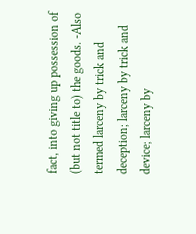fact, into giving up possession of (but not title to) the goods. -Also termed larceny by trick and deception; larceny by trick and device; larceny by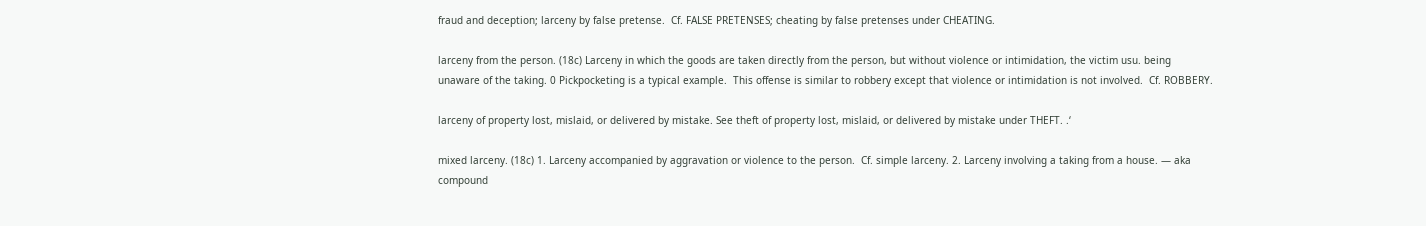fraud and deception; larceny by false pretense.  Cf. FALSE PRETENSES; cheating by false pretenses under CHEATING.

larceny from the person. (18c) Larceny in which the goods are taken directly from the person, but without violence or intimidation, the victim usu. being unaware of the taking. 0 Pickpocketing is a typical example.  This offense is similar to robbery except that violence or intimidation is not involved.  Cf. ROBBERY.

larceny of property lost, mislaid, or delivered by mistake. See theft of property lost, mislaid, or delivered by mistake under THEFT. .‘

mixed larceny. (18c) 1. Larceny accompanied by aggravation or violence to the person.  Cf. simple larceny. 2. Larceny involving a taking from a house. — aka compound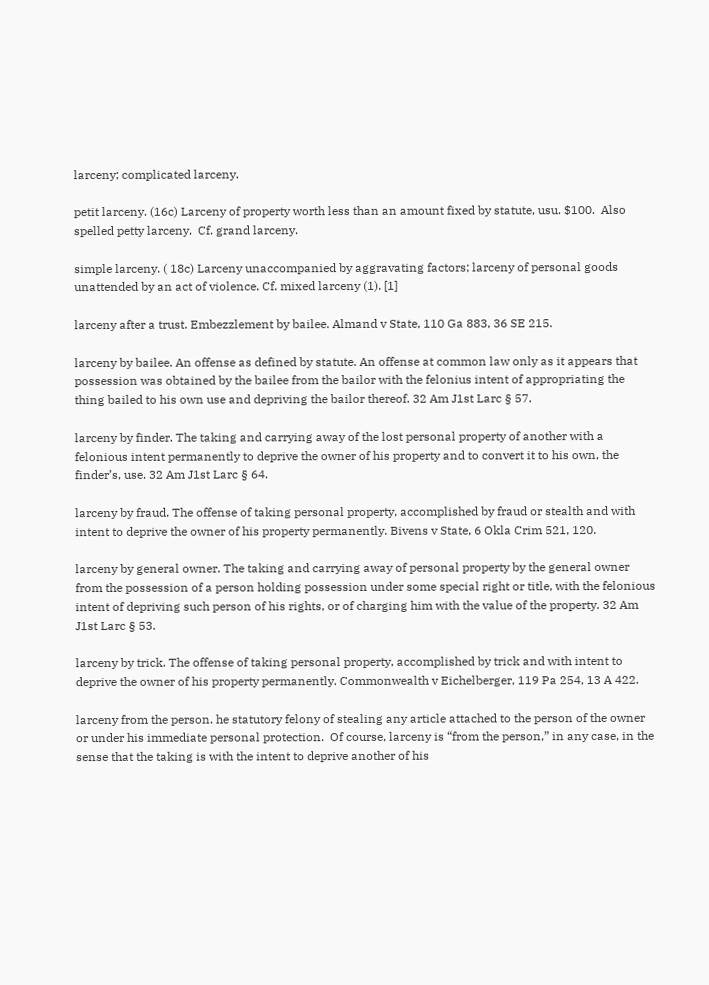larceny; complicated larceny.

petit larceny. (16c) Larceny of property worth less than an amount fixed by statute, usu. $100.  Also spelled petty larceny.  Cf. grand larceny.

simple larceny. ( 18c) Larceny unaccompanied by aggravating factors; larceny of personal goods unattended by an act of violence. Cf. mixed larceny (1). [1]

larceny after a trust. Embezzlement by bailee. Almand v State, 110 Ga 883, 36 SE 215.

larceny by bailee. An offense as defined by statute. An offense at common law only as it appears that possession was obtained by the bailee from the bailor with the felonius intent of appropriating the thing bailed to his own use and depriving the bailor thereof. 32 Am J1st Larc § 57.

larceny by finder. The taking and carrying away of the lost personal property of another with a felonious intent permanently to deprive the owner of his property and to convert it to his own, the finder’s, use. 32 Am J1st Larc § 64.

larceny by fraud. The offense of taking personal property, accomplished by fraud or stealth and with intent to deprive the owner of his property permanently. Bivens v State, 6 Okla Crim 521, 120.

larceny by general owner. The taking and carrying away of personal property by the general owner from the possession of a person holding possession under some special right or title, with the felonious intent of depriving such person of his rights, or of charging him with the value of the property. 32 Am J1st Larc § 53.

larceny by trick. The offense of taking personal property, accomplished by trick and with intent to deprive the owner of his property permanently. Commonwealth v Eichelberger, 119 Pa 254, 13 A 422.

larceny from the person. he statutory felony of stealing any article attached to the person of the owner or under his immediate personal protection.  Of course, larceny is “from the person,” in any case, in the sense that the taking is with the intent to deprive another of his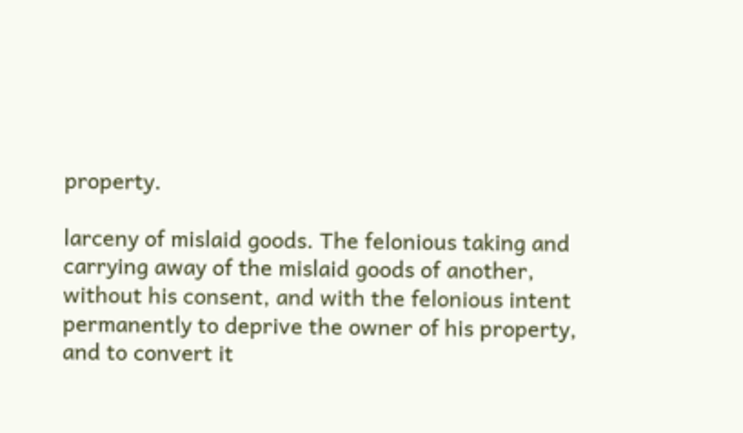property.

larceny of mislaid goods. The felonious taking and carrying away of the mislaid goods of another, without his consent, and with the felonious intent permanently to deprive the owner of his property, and to convert it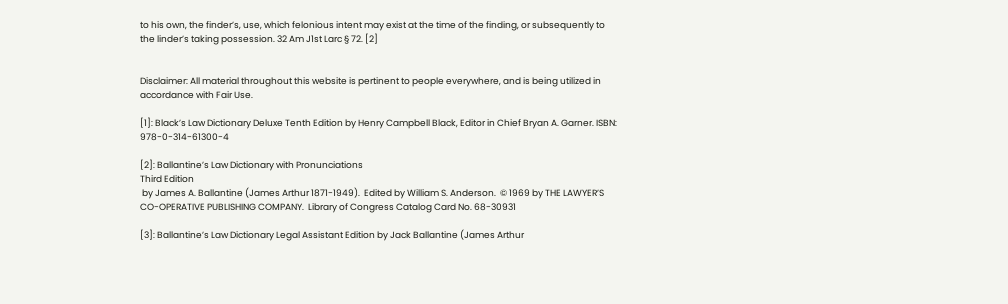to his own, the finder’s, use, which felonious intent may exist at the time of the finding, or subsequently to the linder’s taking possession. 32 Am J1st Larc § 72. [2]


Disclaimer: All material throughout this website is pertinent to people everywhere, and is being utilized in accordance with Fair Use.

[1]: Black’s Law Dictionary Deluxe Tenth Edition by Henry Campbell Black, Editor in Chief Bryan A. Garner. ISBN: 978-0-314-61300-4

[2]: Ballantine’s Law Dictionary with Pronunciations
Third Edition
 by James A. Ballantine (James Arthur 1871-1949).  Edited by William S. Anderson.  © 1969 by THE LAWYER’S CO-OPERATIVE PUBLISHING COMPANY.  Library of Congress Catalog Card No. 68-30931

[3]: Ballantine’s Law Dictionary Legal Assistant Edition by Jack Ballantine (James Arthur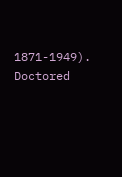1871-1949).  Doctored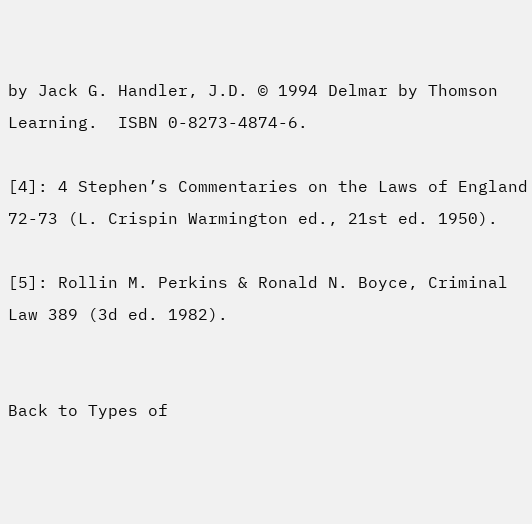by Jack G. Handler, J.D. © 1994 Delmar by Thomson Learning.  ISBN 0-8273-4874-6.

[4]: 4 Stephen’s Commentaries on the Laws of England 72-73 (L. Crispin Warmington ed., 21st ed. 1950).

[5]: Rollin M. Perkins & Ronald N. Boyce, Criminal Law 389 (3d ed. 1982).


Back to Types of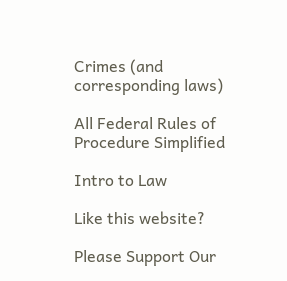Crimes (and corresponding laws)

All Federal Rules of Procedure Simplified

Intro to Law

Like this website?

Please Support Our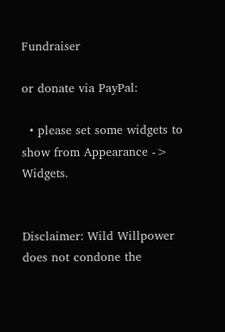Fundraiser

or donate via PayPal:

  • please set some widgets to show from Appearance -> Widgets.


Disclaimer: Wild Willpower does not condone the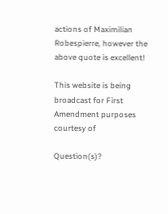actions of Maximilian Robespierre, however the above quote is excellent!

This website is being broadcast for First Amendment purposes courtesy of

Question(s)?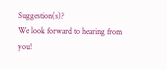Suggestion(s)?
We look forward to hearing from you!